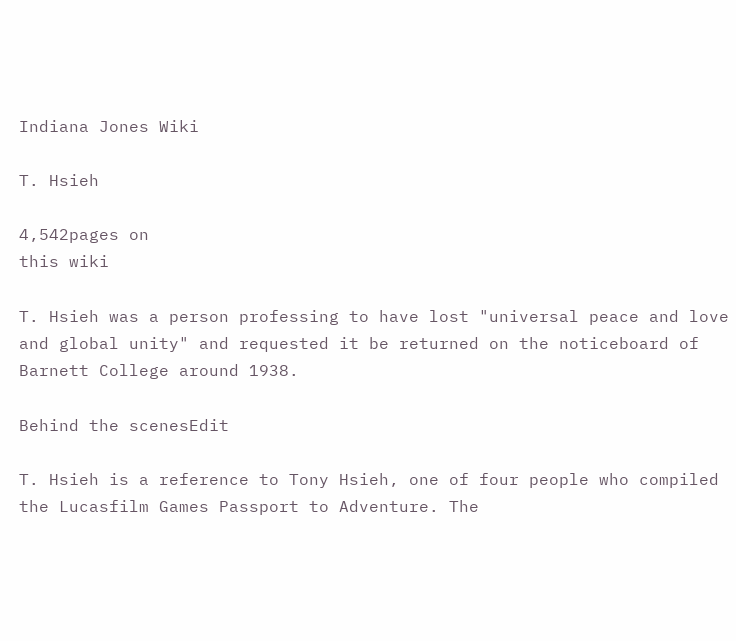Indiana Jones Wiki

T. Hsieh

4,542pages on
this wiki

T. Hsieh was a person professing to have lost "universal peace and love and global unity" and requested it be returned on the noticeboard of Barnett College around 1938.

Behind the scenesEdit

T. Hsieh is a reference to Tony Hsieh, one of four people who compiled the Lucasfilm Games Passport to Adventure. The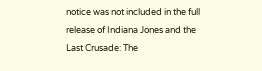notice was not included in the full release of Indiana Jones and the Last Crusade: The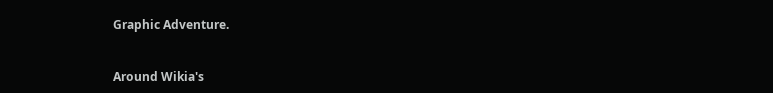Graphic Adventure.


Around Wikia's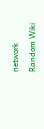network

Random Wiki